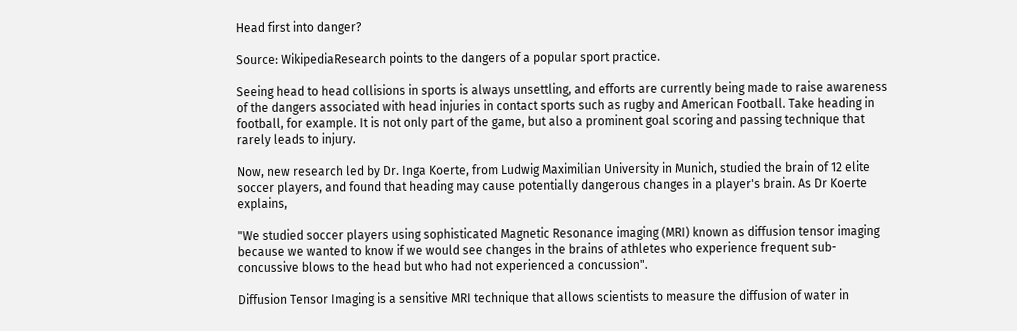Head first into danger?

Source: WikipediaResearch points to the dangers of a popular sport practice.

Seeing head to head collisions in sports is always unsettling, and efforts are currently being made to raise awareness of the dangers associated with head injuries in contact sports such as rugby and American Football. Take heading in football, for example. It is not only part of the game, but also a prominent goal scoring and passing technique that rarely leads to injury.

Now, new research led by Dr. Inga Koerte, from Ludwig Maximilian University in Munich, studied the brain of 12 elite soccer players, and found that heading may cause potentially dangerous changes in a player's brain. As Dr Koerte explains,

"We studied soccer players using sophisticated Magnetic Resonance imaging (MRI) known as diffusion tensor imaging because we wanted to know if we would see changes in the brains of athletes who experience frequent sub-concussive blows to the head but who had not experienced a concussion".

Diffusion Tensor Imaging is a sensitive MRI technique that allows scientists to measure the diffusion of water in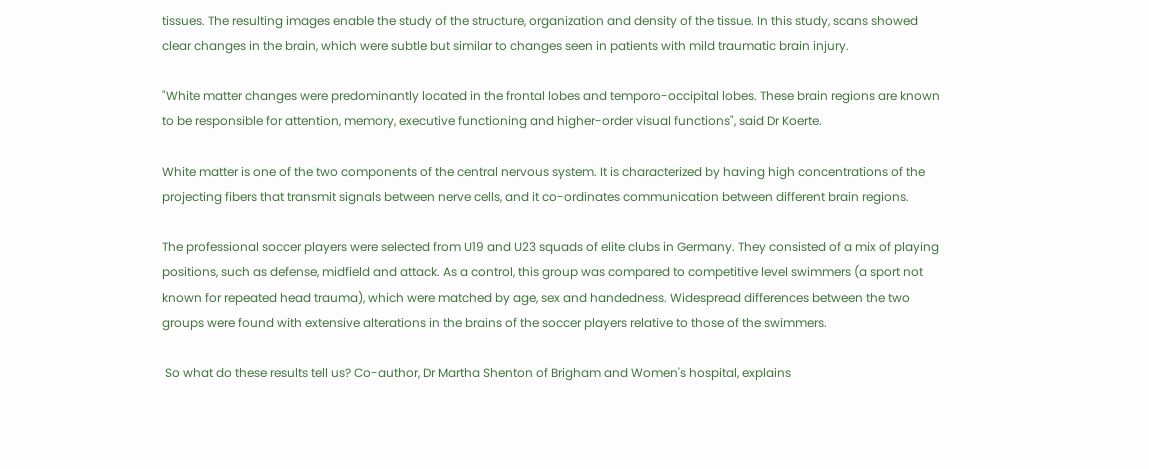tissues. The resulting images enable the study of the structure, organization and density of the tissue. In this study, scans showed clear changes in the brain, which were subtle but similar to changes seen in patients with mild traumatic brain injury.

"White matter changes were predominantly located in the frontal lobes and temporo-occipital lobes. These brain regions are known to be responsible for attention, memory, executive functioning and higher-order visual functions", said Dr Koerte.

White matter is one of the two components of the central nervous system. It is characterized by having high concentrations of the projecting fibers that transmit signals between nerve cells, and it co-ordinates communication between different brain regions.

The professional soccer players were selected from U19 and U23 squads of elite clubs in Germany. They consisted of a mix of playing positions, such as defense, midfield and attack. As a control, this group was compared to competitive level swimmers (a sport not known for repeated head trauma), which were matched by age, sex and handedness. Widespread differences between the two groups were found with extensive alterations in the brains of the soccer players relative to those of the swimmers.

 So what do these results tell us? Co-author, Dr Martha Shenton of Brigham and Women's hospital, explains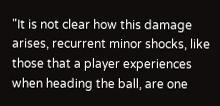"It is not clear how this damage arises, recurrent minor shocks, like those that a player experiences when heading the ball, are one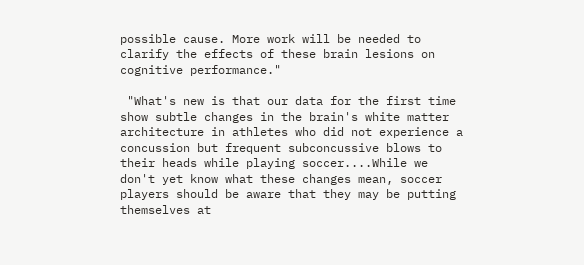possible cause. More work will be needed to clarify the effects of these brain lesions on cognitive performance."

 "What's new is that our data for the first time show subtle changes in the brain's white matter architecture in athletes who did not experience a concussion but frequent subconcussive blows to their heads while playing soccer....While we don't yet know what these changes mean, soccer players should be aware that they may be putting themselves at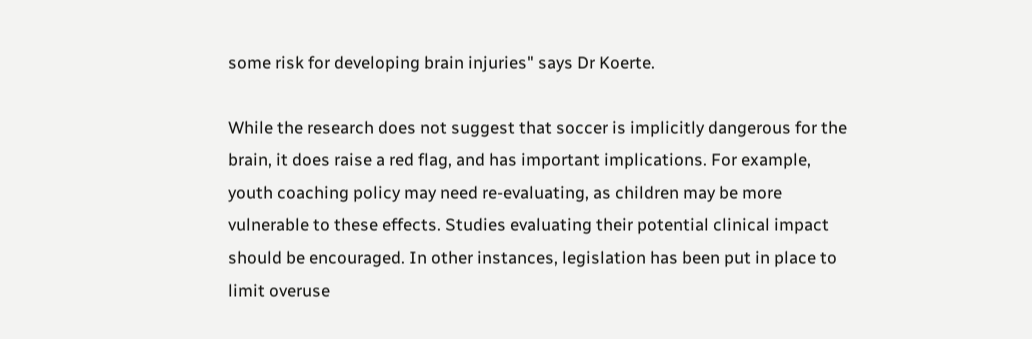some risk for developing brain injuries" says Dr Koerte.

While the research does not suggest that soccer is implicitly dangerous for the brain, it does raise a red flag, and has important implications. For example, youth coaching policy may need re-evaluating, as children may be more vulnerable to these effects. Studies evaluating their potential clinical impact should be encouraged. In other instances, legislation has been put in place to limit overuse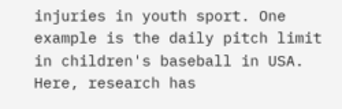injuries in youth sport. One example is the daily pitch limit in children's baseball in USA. Here, research has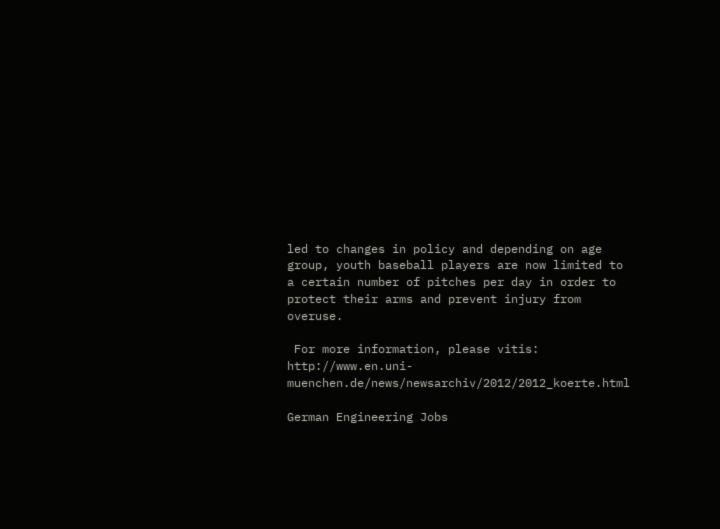led to changes in policy and depending on age group, youth baseball players are now limited to a certain number of pitches per day in order to protect their arms and prevent injury from overuse.

 For more information, please vitis: http://www.en.uni-muenchen.de/news/newsarchiv/2012/2012_koerte.html

German Engineering Jobs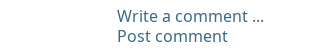Write a comment ...
Post comment